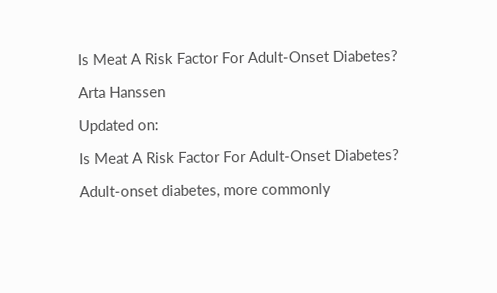Is Meat A Risk Factor For Adult-Onset Diabetes?

Arta Hanssen

Updated on:

Is Meat A Risk Factor For Adult-Onset Diabetes?

Adult-onset diabetes, more commonly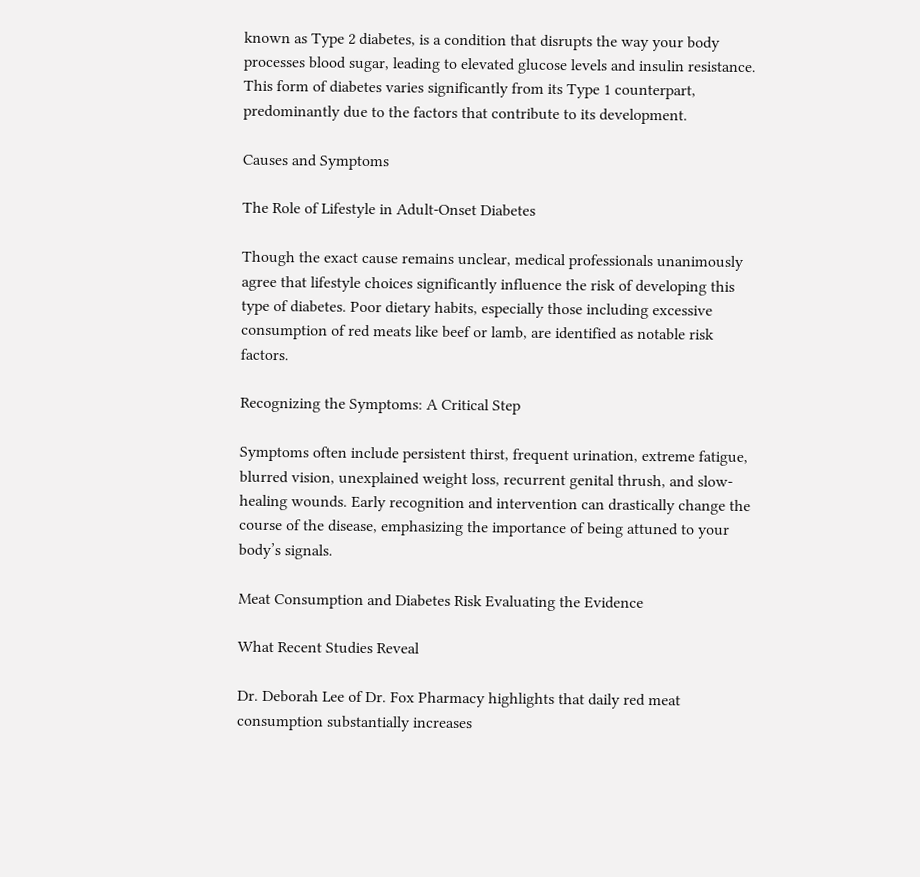known as Type 2 diabetes, is a condition that disrupts the way your body processes blood sugar, leading to elevated glucose levels and insulin resistance. This form of diabetes varies significantly from its Type 1 counterpart, predominantly due to the factors that contribute to its development.

Causes and Symptoms

The Role of Lifestyle in Adult-Onset Diabetes

Though the exact cause remains unclear, medical professionals unanimously agree that lifestyle choices significantly influence the risk of developing this type of diabetes. Poor dietary habits, especially those including excessive consumption of red meats like beef or lamb, are identified as notable risk factors.

Recognizing the Symptoms: A Critical Step

Symptoms often include persistent thirst, frequent urination, extreme fatigue, blurred vision, unexplained weight loss, recurrent genital thrush, and slow-healing wounds. Early recognition and intervention can drastically change the course of the disease, emphasizing the importance of being attuned to your body’s signals.

Meat Consumption and Diabetes Risk Evaluating the Evidence

What Recent Studies Reveal

Dr. Deborah Lee of Dr. Fox Pharmacy highlights that daily red meat consumption substantially increases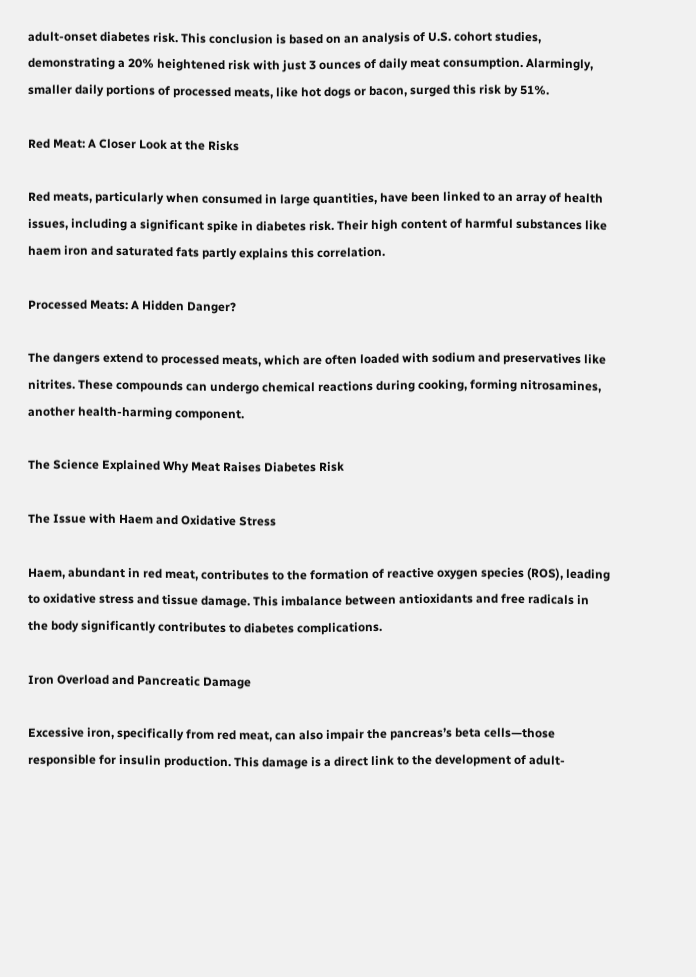adult-onset diabetes risk. This conclusion is based on an analysis of U.S. cohort studies, demonstrating a 20% heightened risk with just 3 ounces of daily meat consumption. Alarmingly, smaller daily portions of processed meats, like hot dogs or bacon, surged this risk by 51%.

Red Meat: A Closer Look at the Risks

Red meats, particularly when consumed in large quantities, have been linked to an array of health issues, including a significant spike in diabetes risk. Their high content of harmful substances like haem iron and saturated fats partly explains this correlation.

Processed Meats: A Hidden Danger?

The dangers extend to processed meats, which are often loaded with sodium and preservatives like nitrites. These compounds can undergo chemical reactions during cooking, forming nitrosamines, another health-harming component.

The Science Explained Why Meat Raises Diabetes Risk

The Issue with Haem and Oxidative Stress

Haem, abundant in red meat, contributes to the formation of reactive oxygen species (ROS), leading to oxidative stress and tissue damage. This imbalance between antioxidants and free radicals in the body significantly contributes to diabetes complications.

Iron Overload and Pancreatic Damage

Excessive iron, specifically from red meat, can also impair the pancreas’s beta cells—those responsible for insulin production. This damage is a direct link to the development of adult-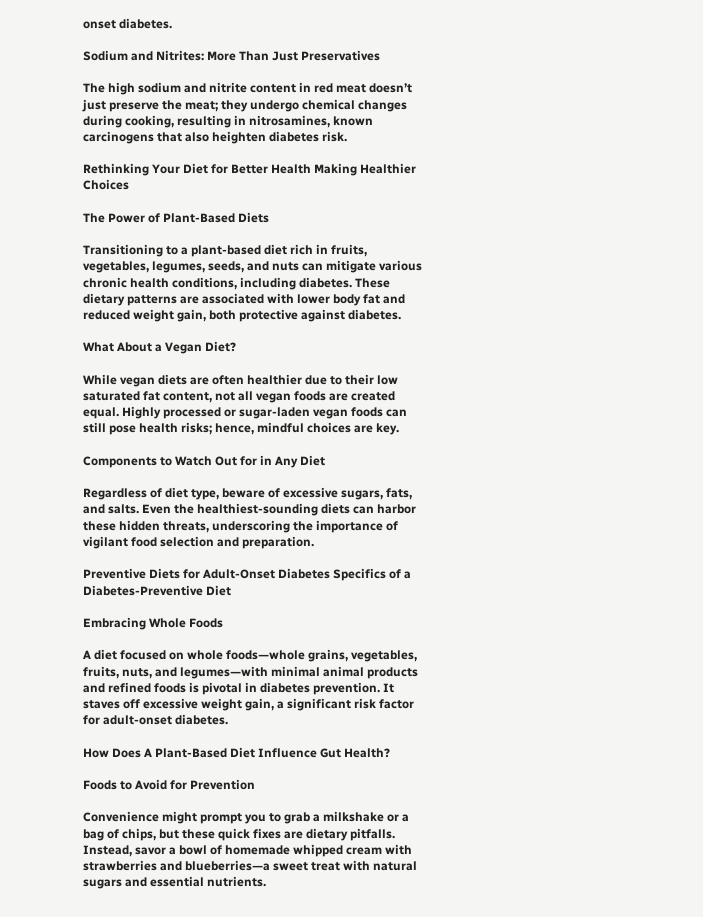onset diabetes.

Sodium and Nitrites: More Than Just Preservatives

The high sodium and nitrite content in red meat doesn’t just preserve the meat; they undergo chemical changes during cooking, resulting in nitrosamines, known carcinogens that also heighten diabetes risk.

Rethinking Your Diet for Better Health Making Healthier Choices

The Power of Plant-Based Diets

Transitioning to a plant-based diet rich in fruits, vegetables, legumes, seeds, and nuts can mitigate various chronic health conditions, including diabetes. These dietary patterns are associated with lower body fat and reduced weight gain, both protective against diabetes.

What About a Vegan Diet?

While vegan diets are often healthier due to their low saturated fat content, not all vegan foods are created equal. Highly processed or sugar-laden vegan foods can still pose health risks; hence, mindful choices are key.

Components to Watch Out for in Any Diet

Regardless of diet type, beware of excessive sugars, fats, and salts. Even the healthiest-sounding diets can harbor these hidden threats, underscoring the importance of vigilant food selection and preparation.

Preventive Diets for Adult-Onset Diabetes Specifics of a Diabetes-Preventive Diet

Embracing Whole Foods

A diet focused on whole foods—whole grains, vegetables, fruits, nuts, and legumes—with minimal animal products and refined foods is pivotal in diabetes prevention. It staves off excessive weight gain, a significant risk factor for adult-onset diabetes.

How Does A Plant-Based Diet Influence Gut Health?

Foods to Avoid for Prevention

Convenience might prompt you to grab a milkshake or a bag of chips, but these quick fixes are dietary pitfalls. Instead, savor a bowl of homemade whipped cream with strawberries and blueberries—a sweet treat with natural sugars and essential nutrients.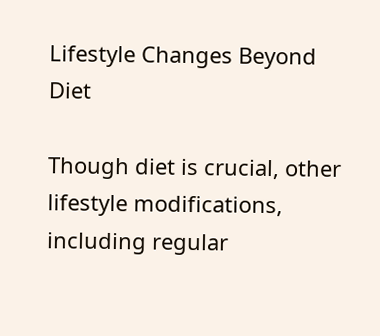Lifestyle Changes Beyond Diet

Though diet is crucial, other lifestyle modifications, including regular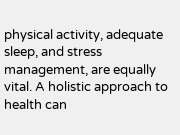physical activity, adequate sleep, and stress management, are equally vital. A holistic approach to health can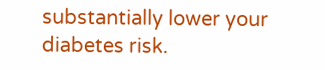substantially lower your diabetes risk.